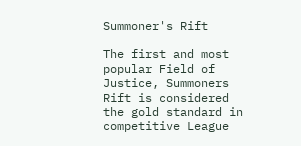Summoner's Rift

The first and most popular Field of Justice, Summoners Rift is considered the gold standard in competitive League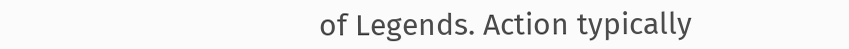of Legends. Action typically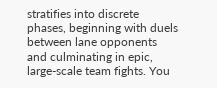stratifies into discrete phases, beginning with duels between lane opponents and culminating in epic, large-scale team fights. You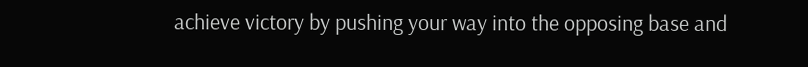achieve victory by pushing your way into the opposing base and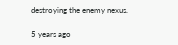destroying the enemy nexus.

5 years ago